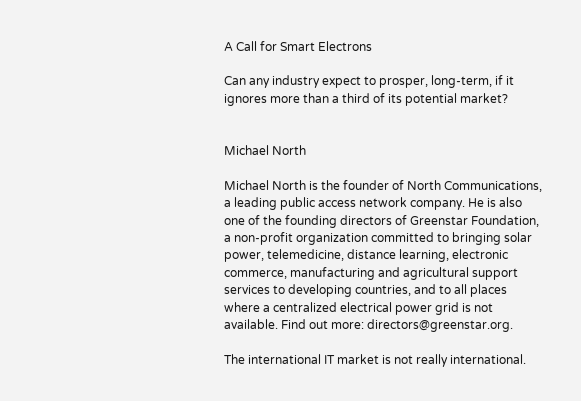A Call for Smart Electrons

Can any industry expect to prosper, long-term, if it ignores more than a third of its potential market?


Michael North

Michael North is the founder of North Communications, a leading public access network company. He is also one of the founding directors of Greenstar Foundation, a non-profit organization committed to bringing solar power, telemedicine, distance learning, electronic commerce, manufacturing and agricultural support services to developing countries, and to all places where a centralized electrical power grid is not available. Find out more: directors@greenstar.org.

The international IT market is not really international.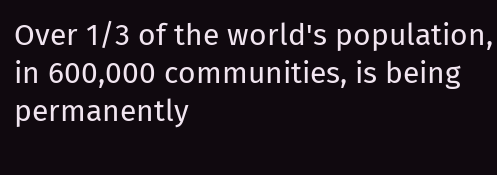Over 1/3 of the world's population, in 600,000 communities, is being permanently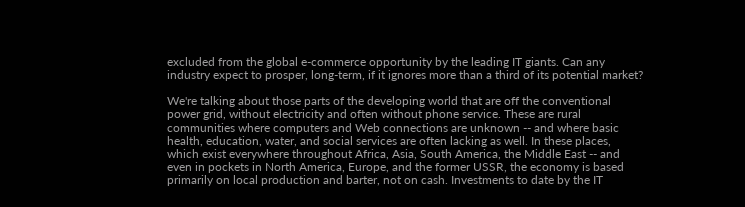excluded from the global e-commerce opportunity by the leading IT giants. Can any industry expect to prosper, long-term, if it ignores more than a third of its potential market?

We're talking about those parts of the developing world that are off the conventional power grid, without electricity and often without phone service. These are rural communities where computers and Web connections are unknown -- and where basic health, education, water, and social services are often lacking as well. In these places, which exist everywhere throughout Africa, Asia, South America, the Middle East -- and even in pockets in North America, Europe, and the former USSR, the economy is based primarily on local production and barter, not on cash. Investments to date by the IT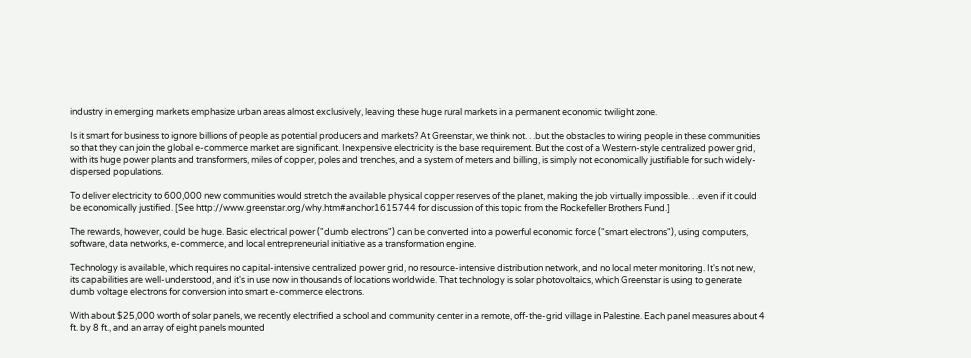industry in emerging markets emphasize urban areas almost exclusively, leaving these huge rural markets in a permanent economic twilight zone.

Is it smart for business to ignore billions of people as potential producers and markets? At Greenstar, we think not. . .but the obstacles to wiring people in these communities so that they can join the global e-commerce market are significant. Inexpensive electricity is the base requirement. But the cost of a Western-style centralized power grid, with its huge power plants and transformers, miles of copper, poles and trenches, and a system of meters and billing, is simply not economically justifiable for such widely-dispersed populations.

To deliver electricity to 600,000 new communities would stretch the available physical copper reserves of the planet, making the job virtually impossible. . .even if it could be economically justified. [See http://www.greenstar.org/why.htm#anchor1615744 for discussion of this topic from the Rockefeller Brothers Fund.]

The rewards, however, could be huge. Basic electrical power ("dumb electrons") can be converted into a powerful economic force ("smart electrons"), using computers, software, data networks, e-commerce, and local entrepreneurial initiative as a transformation engine.

Technology is available, which requires no capital-intensive centralized power grid, no resource-intensive distribution network, and no local meter monitoring. It's not new, its capabilities are well-understood, and it's in use now in thousands of locations worldwide. That technology is solar photovoltaics, which Greenstar is using to generate dumb voltage electrons for conversion into smart e-commerce electrons.

With about $25,000 worth of solar panels, we recently electrified a school and community center in a remote, off-the-grid village in Palestine. Each panel measures about 4 ft. by 8 ft., and an array of eight panels mounted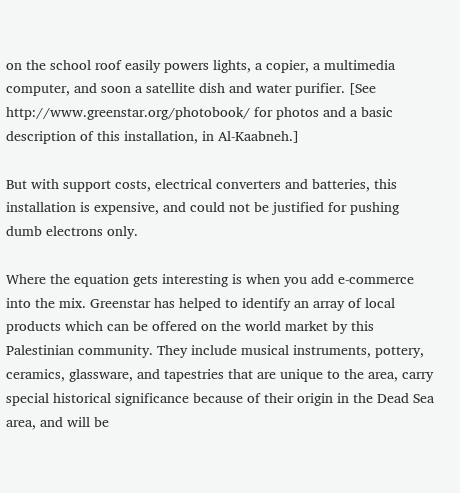on the school roof easily powers lights, a copier, a multimedia computer, and soon a satellite dish and water purifier. [See http://www.greenstar.org/photobook/ for photos and a basic description of this installation, in Al-Kaabneh.]

But with support costs, electrical converters and batteries, this installation is expensive, and could not be justified for pushing dumb electrons only.

Where the equation gets interesting is when you add e-commerce into the mix. Greenstar has helped to identify an array of local products which can be offered on the world market by this Palestinian community. They include musical instruments, pottery, ceramics, glassware, and tapestries that are unique to the area, carry special historical significance because of their origin in the Dead Sea area, and will be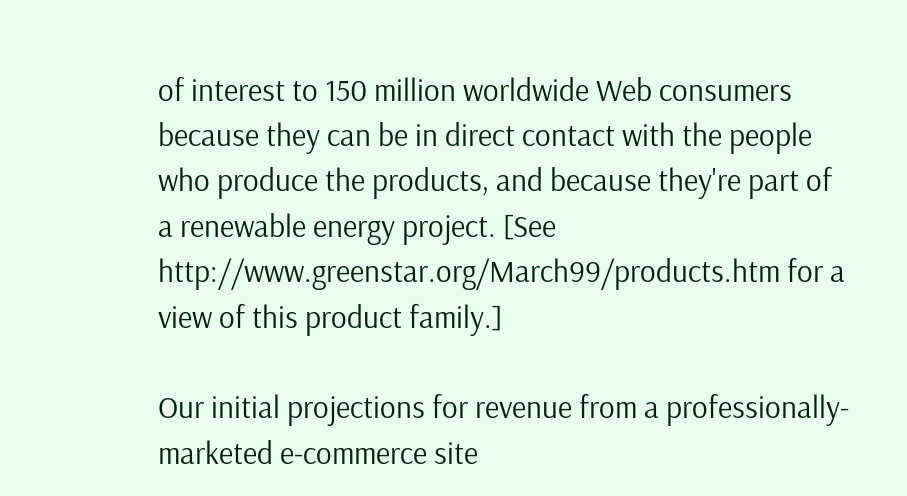of interest to 150 million worldwide Web consumers because they can be in direct contact with the people who produce the products, and because they're part of a renewable energy project. [See http://www.greenstar.org/March99/products.htm for a view of this product family.]

Our initial projections for revenue from a professionally-marketed e-commerce site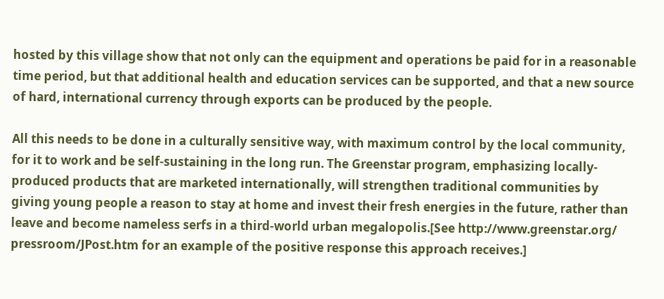hosted by this village show that not only can the equipment and operations be paid for in a reasonable time period, but that additional health and education services can be supported, and that a new source of hard, international currency through exports can be produced by the people.

All this needs to be done in a culturally sensitive way, with maximum control by the local community, for it to work and be self-sustaining in the long run. The Greenstar program, emphasizing locally-produced products that are marketed internationally, will strengthen traditional communities by giving young people a reason to stay at home and invest their fresh energies in the future, rather than leave and become nameless serfs in a third-world urban megalopolis.[See http://www.greenstar.org/ pressroom/JPost.htm for an example of the positive response this approach receives.]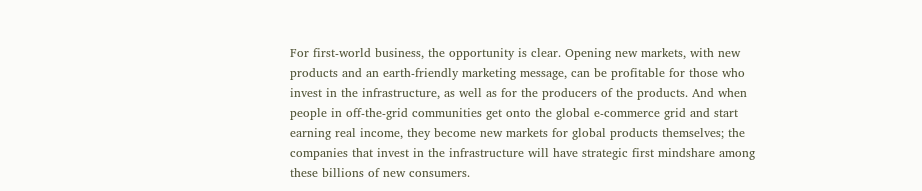For first-world business, the opportunity is clear. Opening new markets, with new products and an earth-friendly marketing message, can be profitable for those who invest in the infrastructure, as well as for the producers of the products. And when people in off-the-grid communities get onto the global e-commerce grid and start earning real income, they become new markets for global products themselves; the companies that invest in the infrastructure will have strategic first mindshare among these billions of new consumers.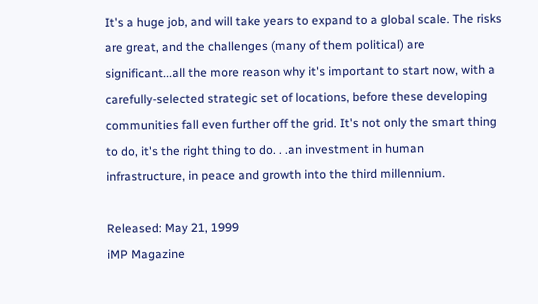It's a huge job, and will take years to expand to a global scale. The risks are great, and the challenges (many of them political) are significant...all the more reason why it's important to start now, with a carefully-selected strategic set of locations, before these developing communities fall even further off the grid. It's not only the smart thing to do, it's the right thing to do. . .an investment in human infrastructure, in peace and growth into the third millennium.

Released: May 21, 1999
iMP Magazine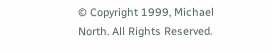© Copyright 1999, Michael North. All Rights Reserved.